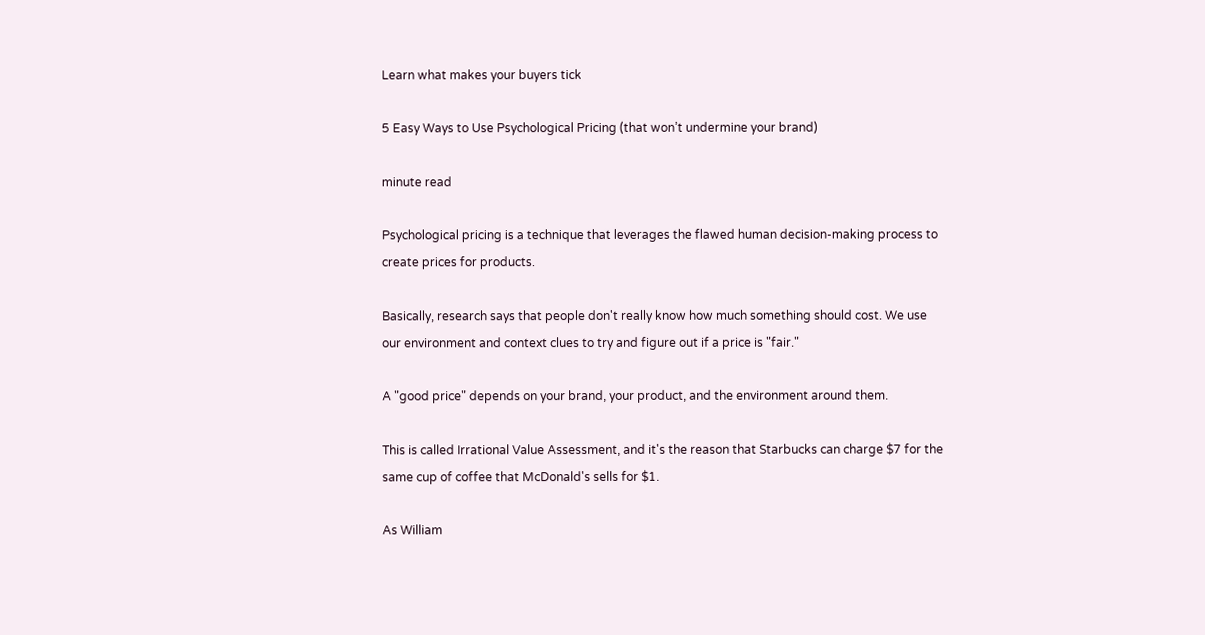Learn what makes your buyers tick

5 Easy Ways to Use Psychological Pricing (that won’t undermine your brand)

minute read

Psychological pricing is a technique that leverages the flawed human decision-making process to create prices for products.

Basically, research says that people don't really know how much something should cost. We use our environment and context clues to try and figure out if a price is "fair."

A "good price" depends on your brand, your product, and the environment around them.

This is called Irrational Value Assessment, and it's the reason that Starbucks can charge $7 for the same cup of coffee that McDonald's sells for $1.

As William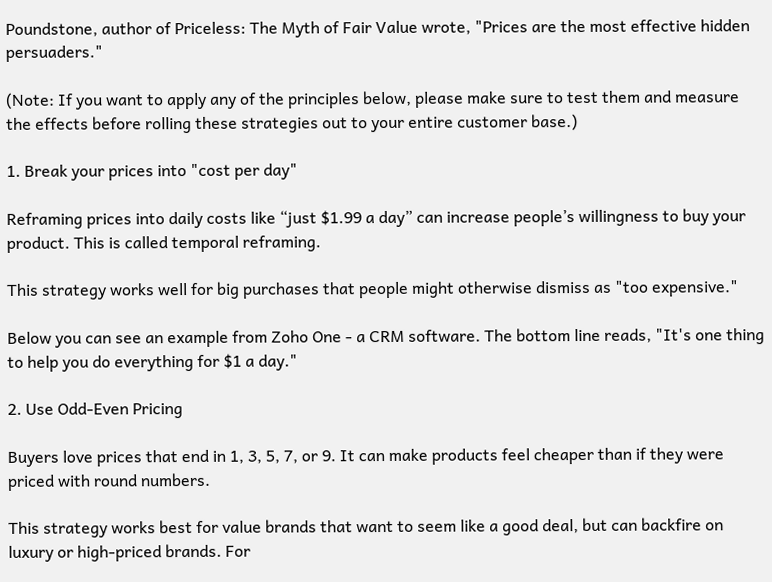Poundstone, author of Priceless: The Myth of Fair Value wrote, "Prices are the most effective hidden persuaders."

(Note: If you want to apply any of the principles below, please make sure to test them and measure the effects before rolling these strategies out to your entire customer base.)

1. Break your prices into "cost per day"

Reframing prices into daily costs like “just $1.99 a day” can increase people’s willingness to buy your product. This is called temporal reframing.

This strategy works well for big purchases that people might otherwise dismiss as "too expensive."

Below you can see an example from Zoho One - a CRM software. The bottom line reads, "It's one thing to help you do everything for $1 a day."

2. Use Odd-Even Pricing

Buyers love prices that end in 1, 3, 5, 7, or 9. It can make products feel cheaper than if they were priced with round numbers.

This strategy works best for value brands that want to seem like a good deal, but can backfire on luxury or high-priced brands. For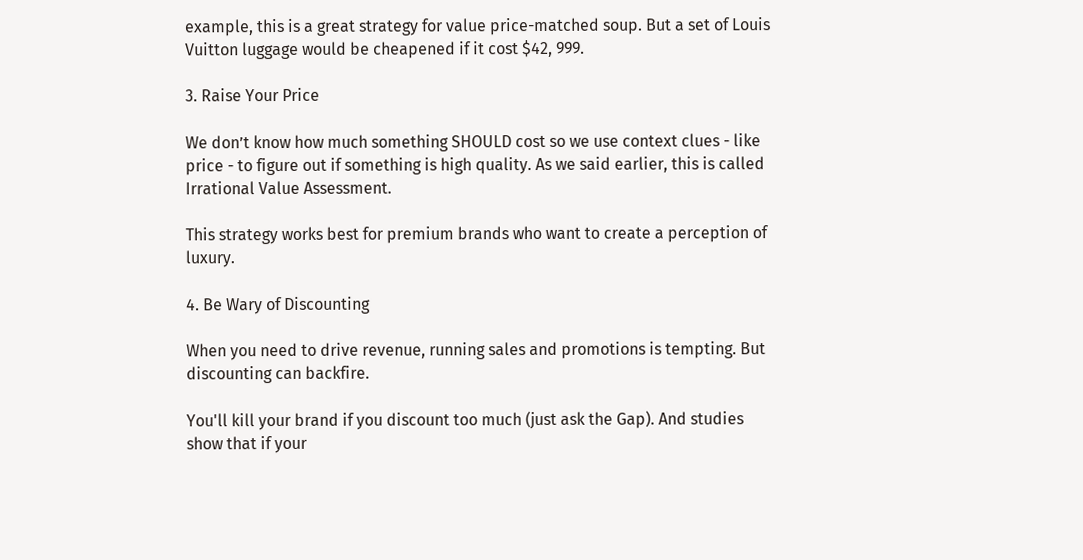example, this is a great strategy for value price-matched soup. But a set of Louis Vuitton luggage would be cheapened if it cost $42, 999.

3. Raise Your Price

We don’t know how much something SHOULD cost so we use context clues - like price - to figure out if something is high quality. As we said earlier, this is called Irrational Value Assessment.

This strategy works best for premium brands who want to create a perception of luxury.

4. Be Wary of Discounting

When you need to drive revenue, running sales and promotions is tempting. But discounting can backfire.

You'll kill your brand if you discount too much (just ask the Gap). And studies show that if your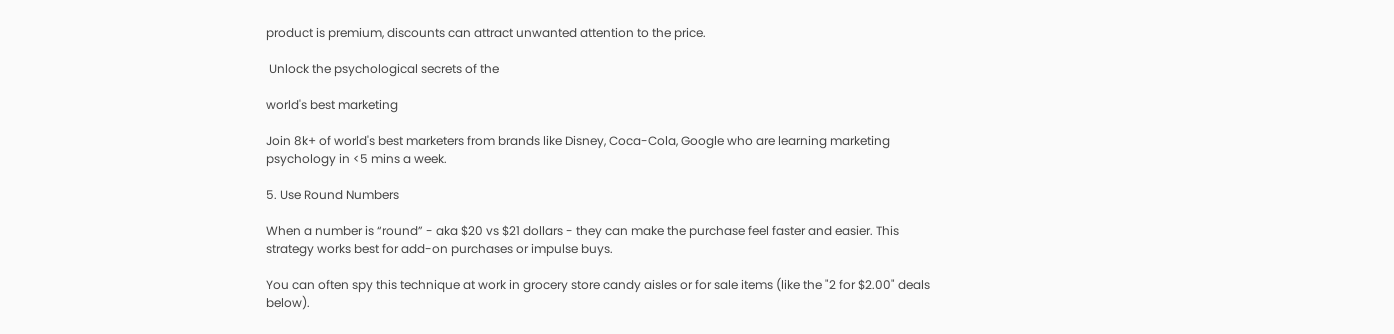product is premium, discounts can attract unwanted attention to the price.

 Unlock the psychological secrets of the

world's best marketing

Join 8k+ of world's best marketers from brands like Disney, Coca-Cola, Google who are learning marketing psychology in <5 mins a week.

5. Use Round Numbers

When a number is “round” - aka $20 vs $21 dollars - they can make the purchase feel faster and easier. This strategy works best for add-on purchases or impulse buys.

You can often spy this technique at work in grocery store candy aisles or for sale items (like the "2 for $2.00" deals below).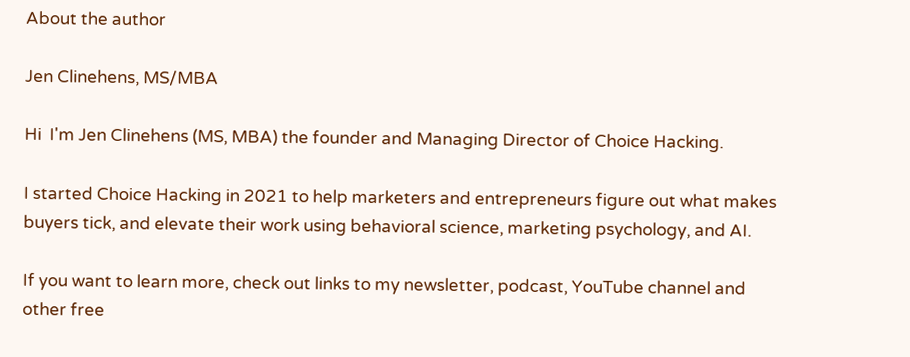About the author

Jen Clinehens, MS/MBA

Hi  I'm Jen Clinehens (MS, MBA) the founder and Managing Director of Choice Hacking.

I started Choice Hacking in 2021 to help marketers and entrepreneurs figure out what makes buyers tick, and elevate their work using behavioral science, marketing psychology, and AI.

If you want to learn more, check out links to my newsletter, podcast, YouTube channel and other free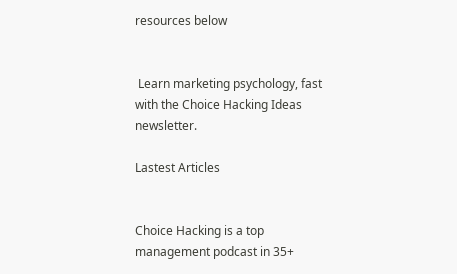resources below


 Learn marketing psychology, fast with the Choice Hacking Ideas newsletter.

Lastest Articles


Choice Hacking is a top management podcast in 35+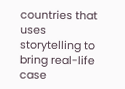countries that uses storytelling to bring real-life case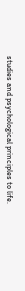studies and psychological principles to life.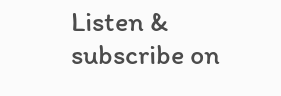Listen & subscribe on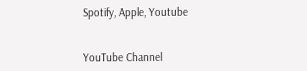Spotify, Apple, Youtube


YouTube Channel